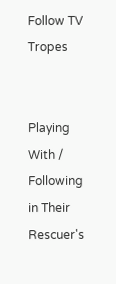Follow TV Tropes


Playing With / Following in Their Rescuer's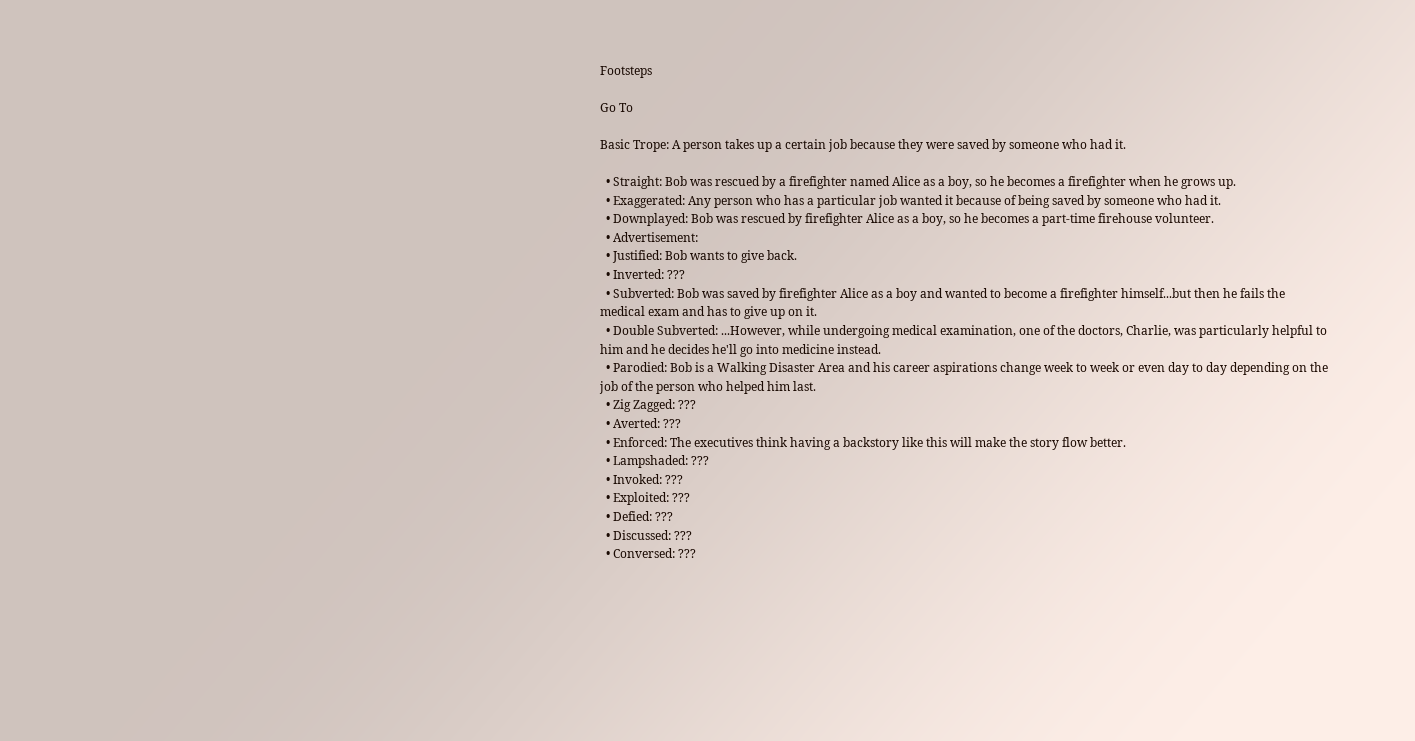Footsteps

Go To

Basic Trope: A person takes up a certain job because they were saved by someone who had it.

  • Straight: Bob was rescued by a firefighter named Alice as a boy, so he becomes a firefighter when he grows up.
  • Exaggerated: Any person who has a particular job wanted it because of being saved by someone who had it.
  • Downplayed: Bob was rescued by firefighter Alice as a boy, so he becomes a part-time firehouse volunteer.
  • Advertisement:
  • Justified: Bob wants to give back.
  • Inverted: ???
  • Subverted: Bob was saved by firefighter Alice as a boy and wanted to become a firefighter himself...but then he fails the medical exam and has to give up on it.
  • Double Subverted: ...However, while undergoing medical examination, one of the doctors, Charlie, was particularly helpful to him and he decides he'll go into medicine instead.
  • Parodied: Bob is a Walking Disaster Area and his career aspirations change week to week or even day to day depending on the job of the person who helped him last.
  • Zig Zagged: ???
  • Averted: ???
  • Enforced: The executives think having a backstory like this will make the story flow better.
  • Lampshaded: ???
  • Invoked: ???
  • Exploited: ???
  • Defied: ???
  • Discussed: ???
  • Conversed: ???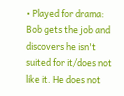• Played for drama: Bob gets the job and discovers he isn't suited for it/does not like it. He does not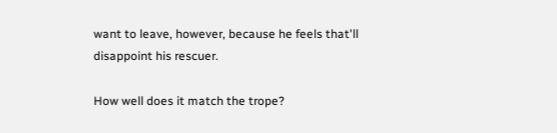want to leave, however, because he feels that'll disappoint his rescuer.

How well does it match the trope?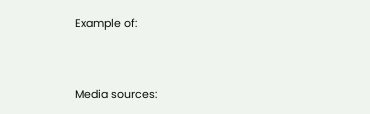Example of:


Media sources: